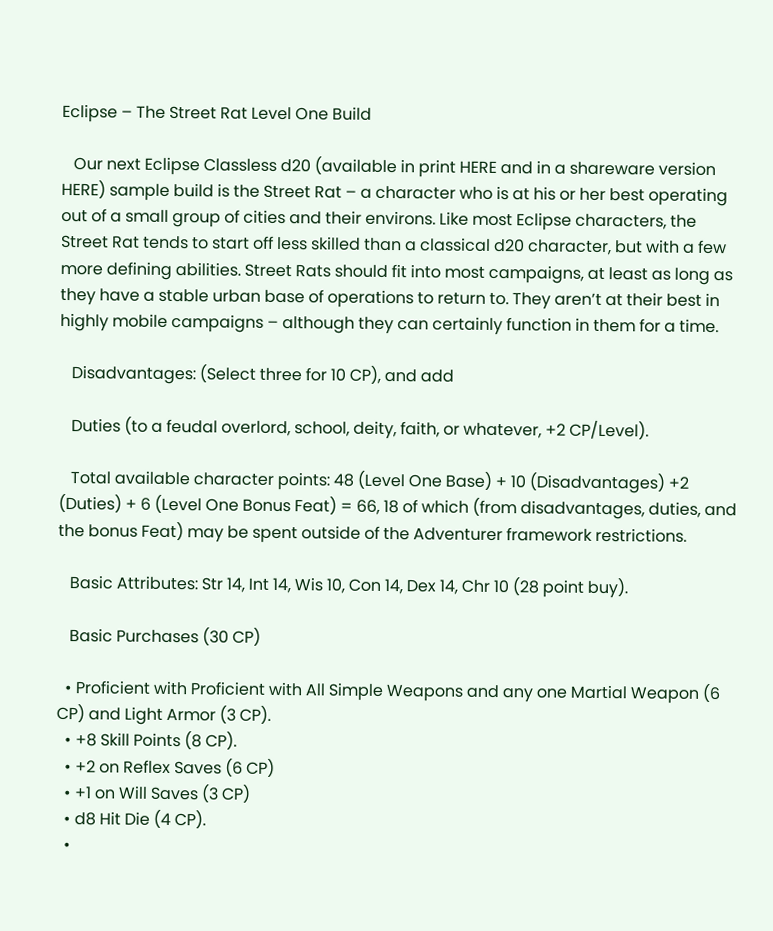Eclipse – The Street Rat Level One Build

   Our next Eclipse Classless d20 (available in print HERE and in a shareware version HERE) sample build is the Street Rat – a character who is at his or her best operating out of a small group of cities and their environs. Like most Eclipse characters, the Street Rat tends to start off less skilled than a classical d20 character, but with a few more defining abilities. Street Rats should fit into most campaigns, at least as long as they have a stable urban base of operations to return to. They aren’t at their best in highly mobile campaigns – although they can certainly function in them for a time.

   Disadvantages: (Select three for 10 CP), and add

   Duties (to a feudal overlord, school, deity, faith, or whatever, +2 CP/Level).

   Total available character points: 48 (Level One Base) + 10 (Disadvantages) +2 (Duties) + 6 (Level One Bonus Feat) = 66, 18 of which (from disadvantages, duties, and the bonus Feat) may be spent outside of the Adventurer framework restrictions.

   Basic Attributes: Str 14, Int 14, Wis 10, Con 14, Dex 14, Chr 10 (28 point buy).

   Basic Purchases (30 CP)

  • Proficient with Proficient with All Simple Weapons and any one Martial Weapon (6 CP) and Light Armor (3 CP).
  • +8 Skill Points (8 CP).
  • +2 on Reflex Saves (6 CP)
  • +1 on Will Saves (3 CP)
  • d8 Hit Die (4 CP).
  •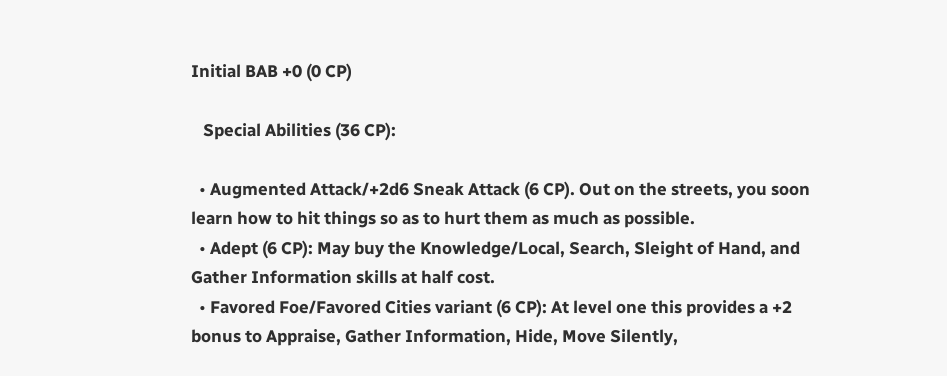Initial BAB +0 (0 CP)

   Special Abilities (36 CP):

  • Augmented Attack/+2d6 Sneak Attack (6 CP). Out on the streets, you soon learn how to hit things so as to hurt them as much as possible.
  • Adept (6 CP): May buy the Knowledge/Local, Search, Sleight of Hand, and Gather Information skills at half cost.
  • Favored Foe/Favored Cities variant (6 CP): At level one this provides a +2 bonus to Appraise, Gather Information, Hide, Move Silently,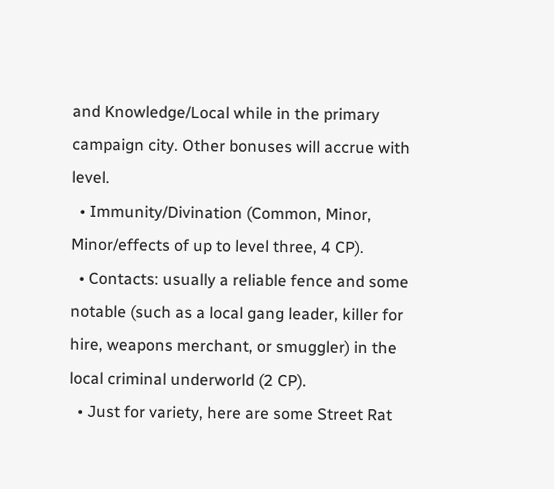and Knowledge/Local while in the primary campaign city. Other bonuses will accrue with level.
  • Immunity/Divination (Common, Minor, Minor/effects of up to level three, 4 CP).
  • Contacts: usually a reliable fence and some notable (such as a local gang leader, killer for hire, weapons merchant, or smuggler) in the local criminal underworld (2 CP).
  • Just for variety, here are some Street Rat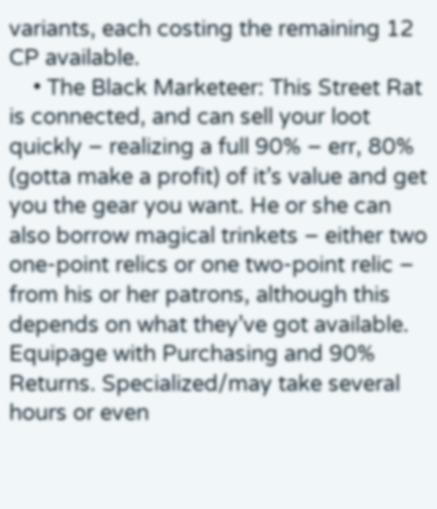variants, each costing the remaining 12 CP available.
    • The Black Marketeer: This Street Rat is connected, and can sell your loot quickly – realizing a full 90% – err, 80% (gotta make a profit) of it’s value and get you the gear you want. He or she can also borrow magical trinkets – either two one-point relics or one two-point relic – from his or her patrons, although this depends on what they’ve got available. Equipage with Purchasing and 90% Returns. Specialized/may take several hours or even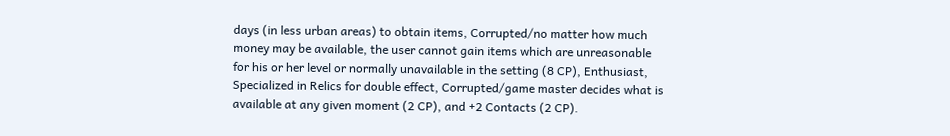days (in less urban areas) to obtain items, Corrupted/no matter how much money may be available, the user cannot gain items which are unreasonable for his or her level or normally unavailable in the setting (8 CP), Enthusiast, Specialized in Relics for double effect, Corrupted/game master decides what is available at any given moment (2 CP), and +2 Contacts (2 CP).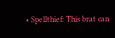• Spellthief: This brat can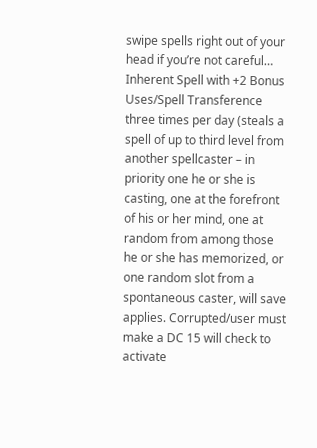swipe spells right out of your head if you’re not careful… Inherent Spell with +2 Bonus Uses/Spell Transference three times per day (steals a spell of up to third level from another spellcaster – in priority one he or she is casting, one at the forefront of his or her mind, one at random from among those he or she has memorized, or one random slot from a spontaneous caster, will save applies. Corrupted/user must make a DC 15 will check to activate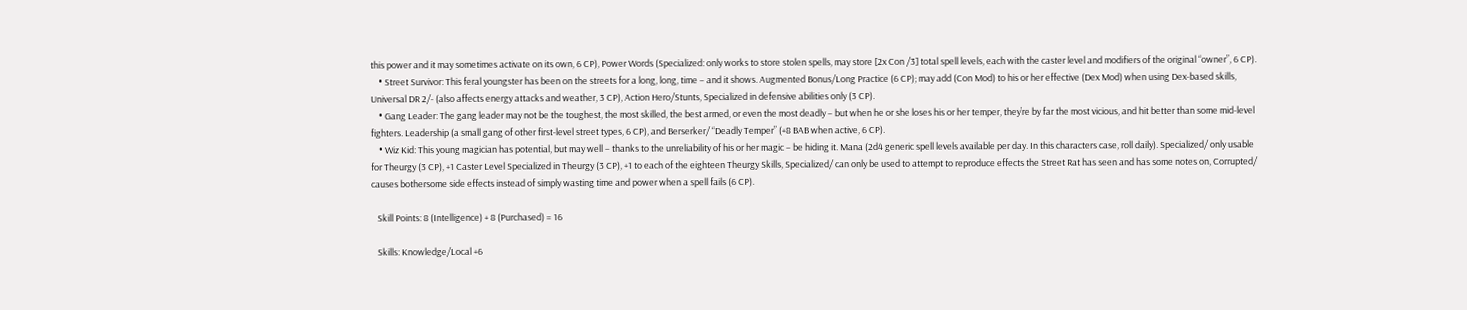this power and it may sometimes activate on its own, 6 CP), Power Words (Specialized: only works to store stolen spells, may store [2x Con /3] total spell levels, each with the caster level and modifiers of the original “owner”, 6 CP).
    • Street Survivor: This feral youngster has been on the streets for a long, long, time – and it shows. Augmented Bonus/Long Practice (6 CP); may add (Con Mod) to his or her effective (Dex Mod) when using Dex-based skills, Universal DR 2/- (also affects energy attacks and weather, 3 CP), Action Hero/Stunts, Specialized in defensive abilities only (3 CP).
    • Gang Leader: The gang leader may not be the toughest, the most skilled, the best armed, or even the most deadly – but when he or she loses his or her temper, they’re by far the most vicious, and hit better than some mid-level fighters. Leadership (a small gang of other first-level street types, 6 CP), and Berserker/ “Deadly Temper” (+8 BAB when active, 6 CP).
    • Wiz Kid: This young magician has potential, but may well – thanks to the unreliability of his or her magic – be hiding it. Mana (2d4 generic spell levels available per day. In this characters case, roll daily). Specialized/ only usable for Theurgy (3 CP), +1 Caster Level Specialized in Theurgy (3 CP), +1 to each of the eighteen Theurgy Skills, Specialized/ can only be used to attempt to reproduce effects the Street Rat has seen and has some notes on, Corrupted/ causes bothersome side effects instead of simply wasting time and power when a spell fails (6 CP).

   Skill Points: 8 (Intelligence) + 8 (Purchased) = 16

   Skills: Knowledge/Local +6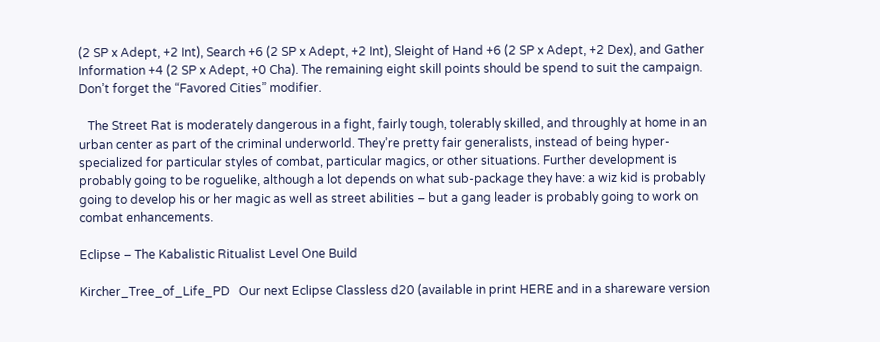(2 SP x Adept, +2 Int), Search +6 (2 SP x Adept, +2 Int), Sleight of Hand +6 (2 SP x Adept, +2 Dex), and Gather Information +4 (2 SP x Adept, +0 Cha). The remaining eight skill points should be spend to suit the campaign. Don’t forget the “Favored Cities” modifier.

   The Street Rat is moderately dangerous in a fight, fairly tough, tolerably skilled, and throughly at home in an urban center as part of the criminal underworld. They’re pretty fair generalists, instead of being hyper-specialized for particular styles of combat, particular magics, or other situations. Further development is probably going to be roguelike, although a lot depends on what sub-package they have: a wiz kid is probably going to develop his or her magic as well as street abilities – but a gang leader is probably going to work on combat enhancements.

Eclipse – The Kabalistic Ritualist Level One Build

Kircher_Tree_of_Life_PD   Our next Eclipse Classless d20 (available in print HERE and in a shareware version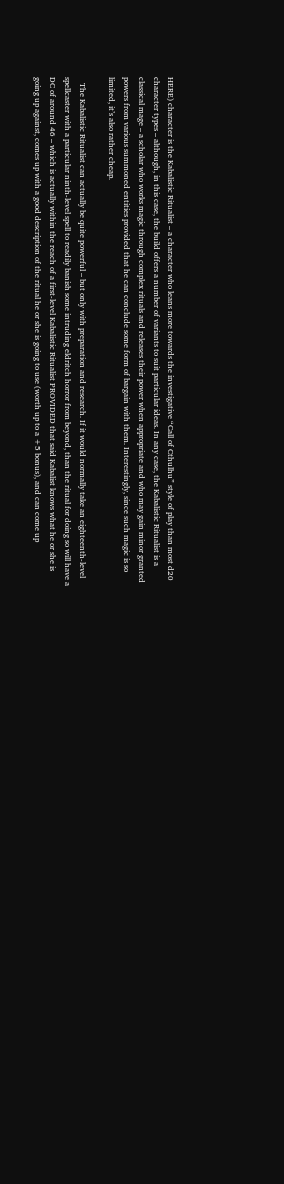HERE) character is the Kabalistic Ritualist – a character who leans more towards the investigative “Call of Cthulhu” style of play than most d20 character types – although, in this case, the build offers a number of variants to suit particular ideas. In any case, the Kabalistic Ritualist is a classical mage – a scholar who works magic through complex rituals and releases their power when appropriate and who may gain minor granted powers from various summoned entities provided that he can conclude some form of bargain with them. Interestingly, since such magic is so limited, it’s also rather cheap.

   The Kabalistic Ritualist can actually be quite powerful – but only with preparation and research. If it would normally take an eighteenth-level spellcaster with a particular ninth-level spell to readily banish some intruding eldritch horror from beyond, than the ritual for doing so will have a DC of around 46 – which is actually within the reach of a first-level Kabalistic Ritualist PROVIDED that said Kabalist knows what he or she is going up against, comes up with a good description of the ritual he or she is going to use (worth up to a +5 bonus), and can come up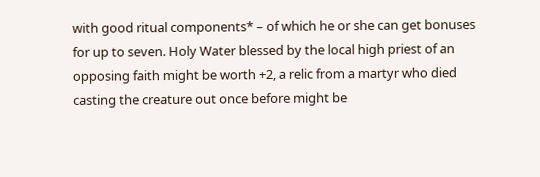with good ritual components* – of which he or she can get bonuses for up to seven. Holy Water blessed by the local high priest of an opposing faith might be worth +2, a relic from a martyr who died casting the creature out once before might be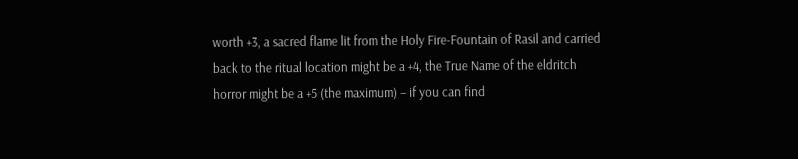worth +3, a sacred flame lit from the Holy Fire-Fountain of Rasil and carried back to the ritual location might be a +4, the True Name of the eldritch horror might be a +5 (the maximum) – if you can find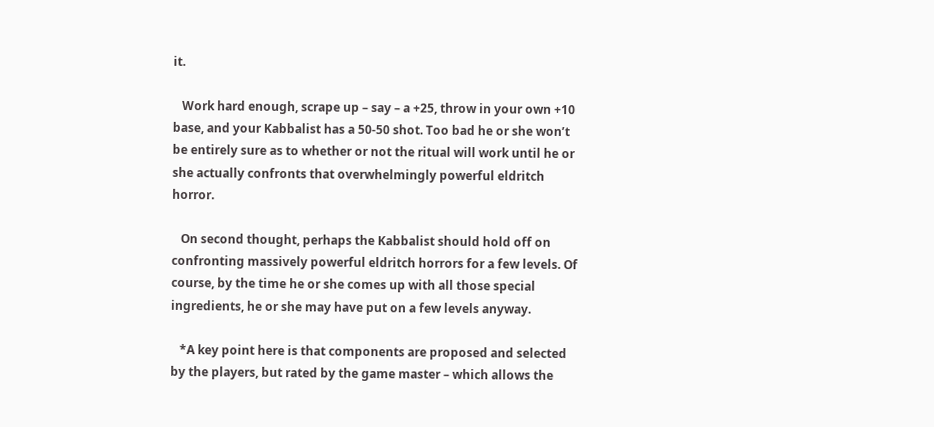it.

   Work hard enough, scrape up – say – a +25, throw in your own +10 base, and your Kabbalist has a 50-50 shot. Too bad he or she won’t be entirely sure as to whether or not the ritual will work until he or she actually confronts that overwhelmingly powerful eldritch horror.

   On second thought, perhaps the Kabbalist should hold off on confronting massively powerful eldritch horrors for a few levels. Of course, by the time he or she comes up with all those special ingredients, he or she may have put on a few levels anyway.

   *A key point here is that components are proposed and selected by the players, but rated by the game master – which allows the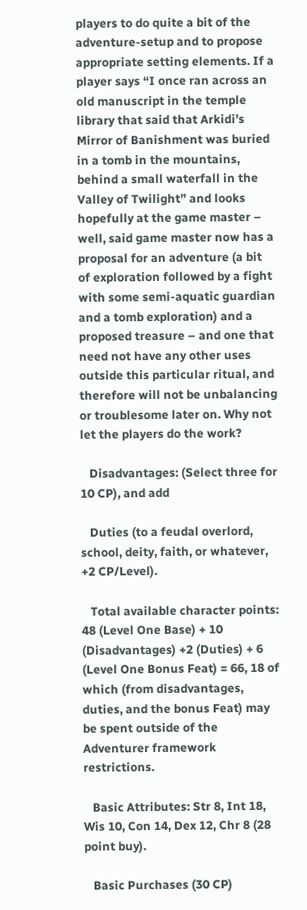players to do quite a bit of the adventure-setup and to propose appropriate setting elements. If a player says “I once ran across an old manuscript in the temple library that said that Arkidi’s Mirror of Banishment was buried in a tomb in the mountains, behind a small waterfall in the Valley of Twilight” and looks hopefully at the game master – well, said game master now has a proposal for an adventure (a bit of exploration followed by a fight with some semi-aquatic guardian and a tomb exploration) and a proposed treasure – and one that need not have any other uses outside this particular ritual, and therefore will not be unbalancing or troublesome later on. Why not let the players do the work?

   Disadvantages: (Select three for 10 CP), and add

   Duties (to a feudal overlord, school, deity, faith, or whatever, +2 CP/Level).

   Total available character points: 48 (Level One Base) + 10 (Disadvantages) +2 (Duties) + 6 (Level One Bonus Feat) = 66, 18 of which (from disadvantages, duties, and the bonus Feat) may be spent outside of the Adventurer framework restrictions.

   Basic Attributes: Str 8, Int 18, Wis 10, Con 14, Dex 12, Chr 8 (28 point buy).

   Basic Purchases (30 CP)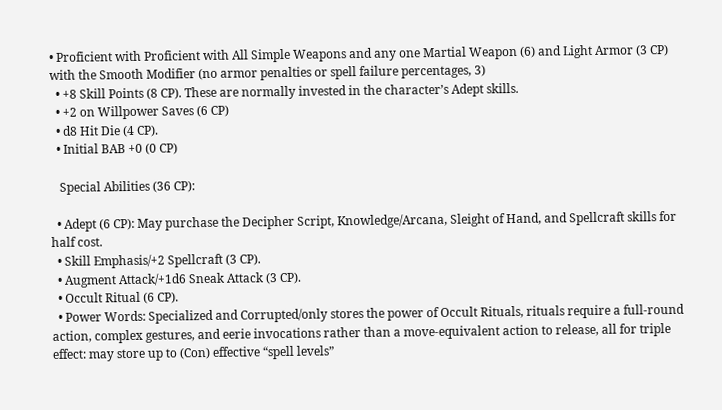• Proficient with Proficient with All Simple Weapons and any one Martial Weapon (6) and Light Armor (3 CP) with the Smooth Modifier (no armor penalties or spell failure percentages, 3)
  • +8 Skill Points (8 CP). These are normally invested in the character’s Adept skills.
  • +2 on Willpower Saves (6 CP)
  • d8 Hit Die (4 CP).
  • Initial BAB +0 (0 CP)

   Special Abilities (36 CP):

  • Adept (6 CP): May purchase the Decipher Script, Knowledge/Arcana, Sleight of Hand, and Spellcraft skills for half cost.
  • Skill Emphasis/+2 Spellcraft (3 CP).
  • Augment Attack/+1d6 Sneak Attack (3 CP).
  • Occult Ritual (6 CP).
  • Power Words: Specialized and Corrupted/only stores the power of Occult Rituals, rituals require a full-round action, complex gestures, and eerie invocations rather than a move-equivalent action to release, all for triple effect: may store up to (Con) effective “spell levels”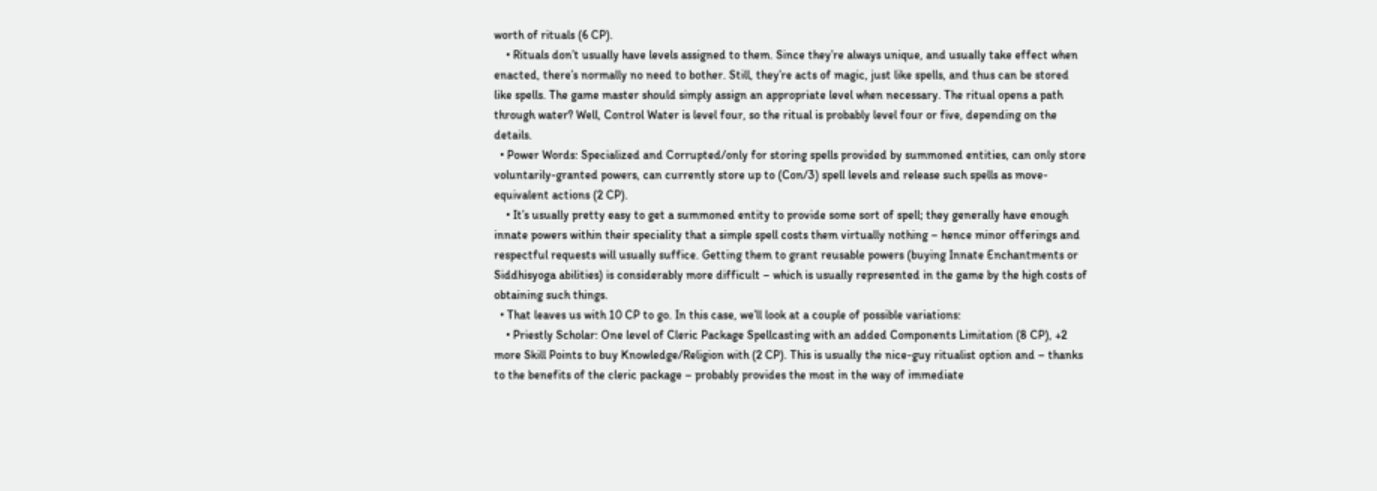worth of rituals (6 CP).
    • Rituals don’t usually have levels assigned to them. Since they’re always unique, and usually take effect when enacted, there’s normally no need to bother. Still, they’re acts of magic, just like spells, and thus can be stored like spells. The game master should simply assign an appropriate level when necessary. The ritual opens a path through water? Well, Control Water is level four, so the ritual is probably level four or five, depending on the details.
  • Power Words: Specialized and Corrupted/only for storing spells provided by summoned entities, can only store voluntarily-granted powers, can currently store up to (Con/3) spell levels and release such spells as move-equivalent actions (2 CP).
    • It’s usually pretty easy to get a summoned entity to provide some sort of spell; they generally have enough innate powers within their speciality that a simple spell costs them virtually nothing – hence minor offerings and respectful requests will usually suffice. Getting them to grant reusable powers (buying Innate Enchantments or Siddhisyoga abilities) is considerably more difficult – which is usually represented in the game by the high costs of obtaining such things.
  • That leaves us with 10 CP to go. In this case, we’ll look at a couple of possible variations:
    • Priestly Scholar: One level of Cleric Package Spellcasting with an added Components Limitation (8 CP), +2 more Skill Points to buy Knowledge/Religion with (2 CP). This is usually the nice-guy ritualist option and – thanks to the benefits of the cleric package – probably provides the most in the way of immediate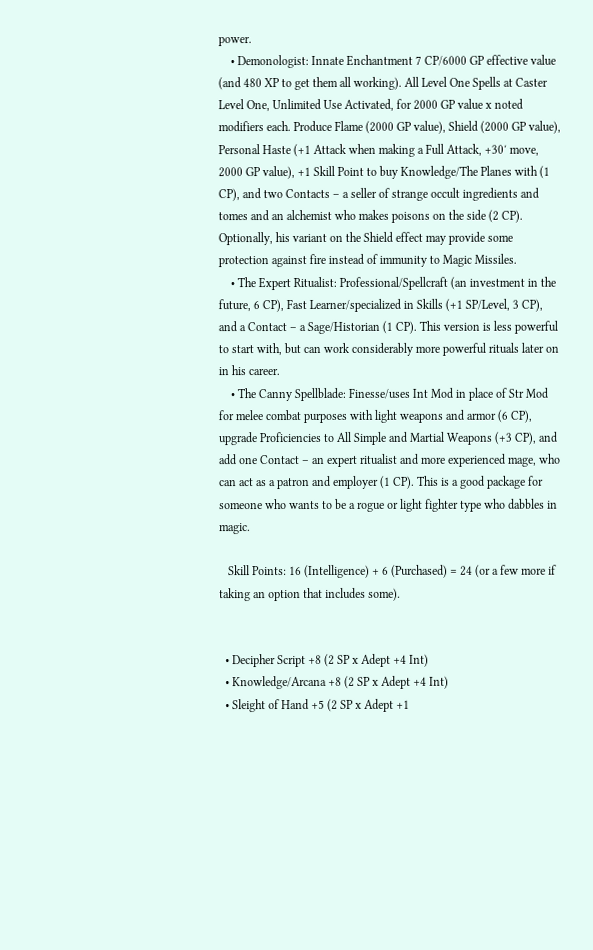power.
    • Demonologist: Innate Enchantment 7 CP/6000 GP effective value (and 480 XP to get them all working). All Level One Spells at Caster Level One, Unlimited Use Activated, for 2000 GP value x noted modifiers each. Produce Flame (2000 GP value), Shield (2000 GP value), Personal Haste (+1 Attack when making a Full Attack, +30′ move, 2000 GP value), +1 Skill Point to buy Knowledge/The Planes with (1 CP), and two Contacts – a seller of strange occult ingredients and tomes and an alchemist who makes poisons on the side (2 CP). Optionally, his variant on the Shield effect may provide some protection against fire instead of immunity to Magic Missiles.
    • The Expert Ritualist: Professional/Spellcraft (an investment in the future, 6 CP), Fast Learner/specialized in Skills (+1 SP/Level, 3 CP), and a Contact – a Sage/Historian (1 CP). This version is less powerful to start with, but can work considerably more powerful rituals later on in his career.
    • The Canny Spellblade: Finesse/uses Int Mod in place of Str Mod for melee combat purposes with light weapons and armor (6 CP), upgrade Proficiencies to All Simple and Martial Weapons (+3 CP), and add one Contact – an expert ritualist and more experienced mage, who can act as a patron and employer (1 CP). This is a good package for someone who wants to be a rogue or light fighter type who dabbles in magic.

   Skill Points: 16 (Intelligence) + 6 (Purchased) = 24 (or a few more if taking an option that includes some).


  • Decipher Script +8 (2 SP x Adept +4 Int)
  • Knowledge/Arcana +8 (2 SP x Adept +4 Int)
  • Sleight of Hand +5 (2 SP x Adept +1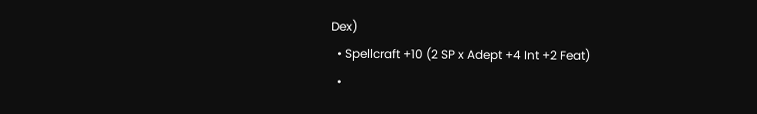Dex)
  • Spellcraft +10 (2 SP x Adept +4 Int +2 Feat)
  •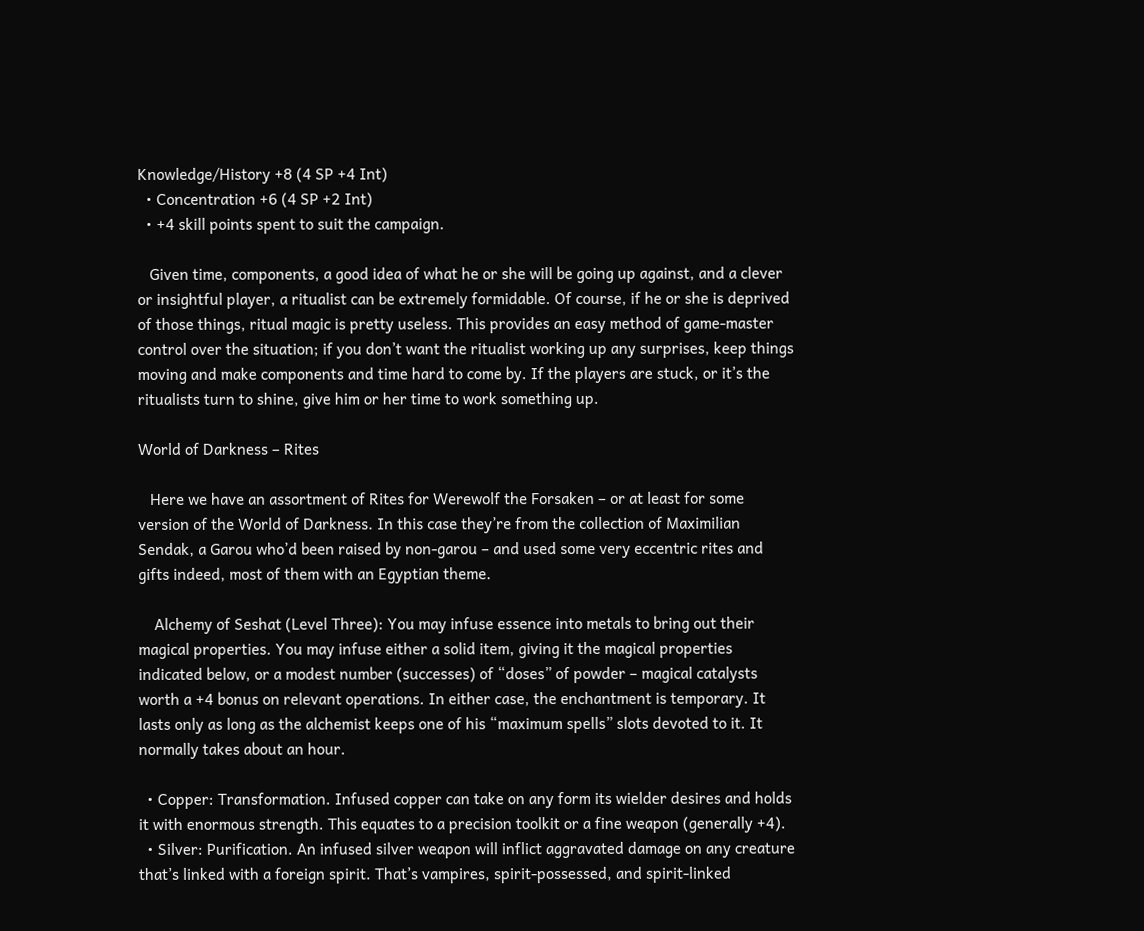Knowledge/History +8 (4 SP +4 Int)
  • Concentration +6 (4 SP +2 Int)
  • +4 skill points spent to suit the campaign.

   Given time, components, a good idea of what he or she will be going up against, and a clever or insightful player, a ritualist can be extremely formidable. Of course, if he or she is deprived of those things, ritual magic is pretty useless. This provides an easy method of game-master control over the situation; if you don’t want the ritualist working up any surprises, keep things moving and make components and time hard to come by. If the players are stuck, or it’s the ritualists turn to shine, give him or her time to work something up.

World of Darkness – Rites

   Here we have an assortment of Rites for Werewolf the Forsaken – or at least for some version of the World of Darkness. In this case they’re from the collection of Maximilian Sendak, a Garou who’d been raised by non-garou – and used some very eccentric rites and gifts indeed, most of them with an Egyptian theme.

    Alchemy of Seshat (Level Three): You may infuse essence into metals to bring out their magical properties. You may infuse either a solid item, giving it the magical properties indicated below, or a modest number (successes) of “doses” of powder – magical catalysts worth a +4 bonus on relevant operations. In either case, the enchantment is temporary. It lasts only as long as the alchemist keeps one of his “maximum spells” slots devoted to it. It normally takes about an hour.

  • Copper: Transformation. Infused copper can take on any form its wielder desires and holds it with enormous strength. This equates to a precision toolkit or a fine weapon (generally +4).
  • Silver: Purification. An infused silver weapon will inflict aggravated damage on any creature that’s linked with a foreign spirit. That’s vampires, spirit-possessed, and spirit-linked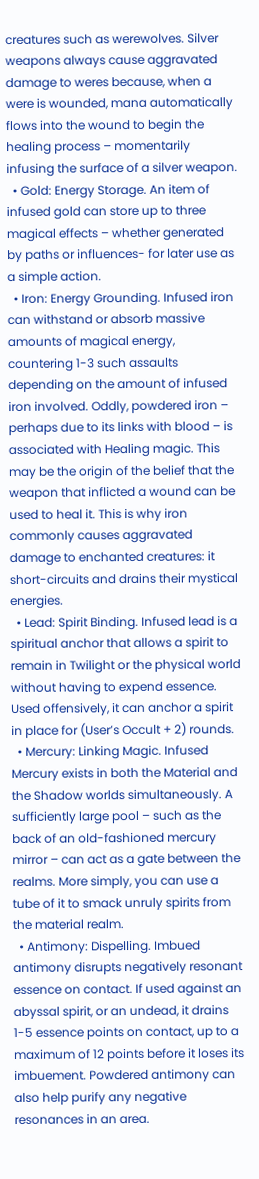creatures such as werewolves. Silver weapons always cause aggravated damage to weres because, when a were is wounded, mana automatically flows into the wound to begin the healing process – momentarily infusing the surface of a silver weapon.
  • Gold: Energy Storage. An item of infused gold can store up to three magical effects – whether generated by paths or influences- for later use as a simple action.
  • Iron: Energy Grounding. Infused iron can withstand or absorb massive amounts of magical energy, countering 1-3 such assaults depending on the amount of infused iron involved. Oddly, powdered iron – perhaps due to its links with blood – is associated with Healing magic. This may be the origin of the belief that the weapon that inflicted a wound can be used to heal it. This is why iron commonly causes aggravated damage to enchanted creatures: it short-circuits and drains their mystical energies.
  • Lead: Spirit Binding. Infused lead is a spiritual anchor that allows a spirit to remain in Twilight or the physical world without having to expend essence. Used offensively, it can anchor a spirit in place for (User’s Occult + 2) rounds.
  • Mercury: Linking Magic. Infused Mercury exists in both the Material and the Shadow worlds simultaneously. A sufficiently large pool – such as the back of an old-fashioned mercury mirror – can act as a gate between the realms. More simply, you can use a tube of it to smack unruly spirits from the material realm.
  • Antimony: Dispelling. Imbued antimony disrupts negatively resonant essence on contact. If used against an abyssal spirit, or an undead, it drains 1-5 essence points on contact, up to a maximum of 12 points before it loses its imbuement. Powdered antimony can also help purify any negative resonances in an area.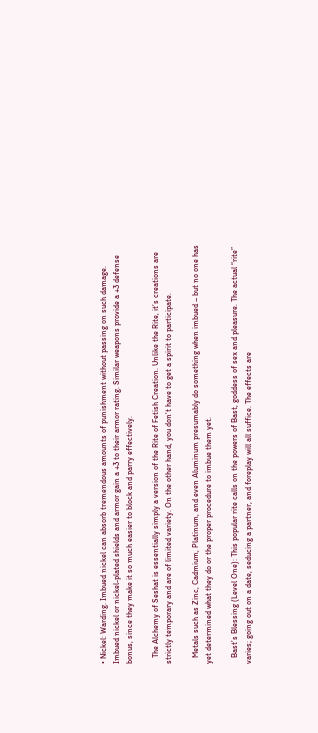• Nickel: Warding. Imbued nickel can absorb tremendous amounts of punishment without passing on such damage. Imbued nickel or nickel-plated shields and armor gain a +3 to their armor rating. Similar weapons provide a +3 defense bonus, since they make it so much easier to block and parry effectively.

   The Alchemy of Seshat is essentially simply a version of the Rite of Fetish Creation. Unlike the Rite, it’s creations are strictly temporary and are of limited variety. On the other hand, you don’t have to get a spirit to participate.

   Metals such as Zinc, Cadmium, Platinum, and even Aluminum presumably do something when imbued – but no one has yet determined what they do or the proper procedure to imbue them yet.

   Bast’s Blessing (Level One): This popular rite calls on the powers of Bast, goddess of sex and pleasure. The actual “rite” varies; going out on a date, seducing a partner, and foreplay will all suffice. The effects are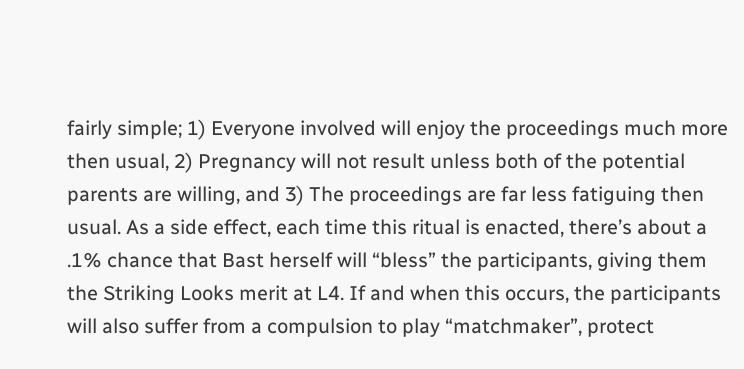fairly simple; 1) Everyone involved will enjoy the proceedings much more then usual, 2) Pregnancy will not result unless both of the potential parents are willing, and 3) The proceedings are far less fatiguing then usual. As a side effect, each time this ritual is enacted, there’s about a .1% chance that Bast herself will “bless” the participants, giving them the Striking Looks merit at L4. If and when this occurs, the participants will also suffer from a compulsion to play “matchmaker”, protect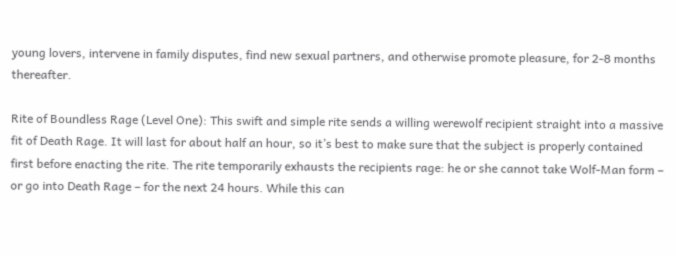young lovers, intervene in family disputes, find new sexual partners, and otherwise promote pleasure, for 2-8 months thereafter.

Rite of Boundless Rage (Level One): This swift and simple rite sends a willing werewolf recipient straight into a massive fit of Death Rage. It will last for about half an hour, so it’s best to make sure that the subject is properly contained first before enacting the rite. The rite temporarily exhausts the recipients rage: he or she cannot take Wolf-Man form – or go into Death Rage – for the next 24 hours. While this can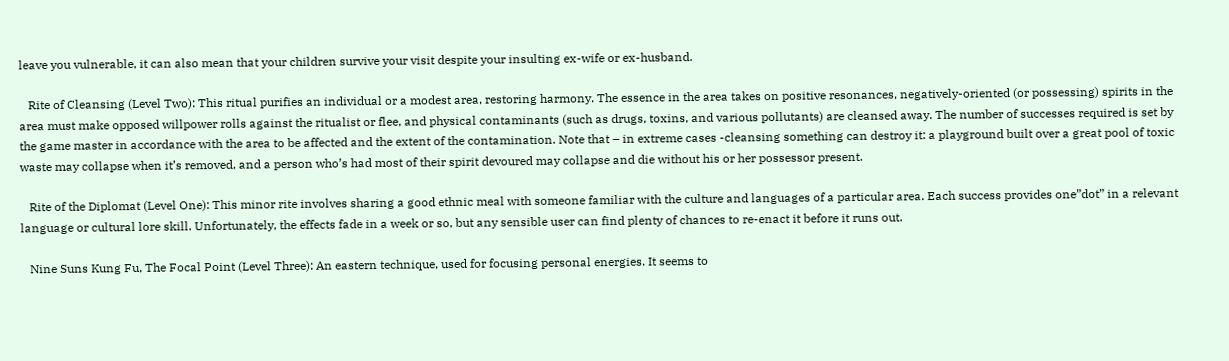leave you vulnerable, it can also mean that your children survive your visit despite your insulting ex-wife or ex-husband.

   Rite of Cleansing (Level Two): This ritual purifies an individual or a modest area, restoring harmony. The essence in the area takes on positive resonances, negatively-oriented (or possessing) spirits in the area must make opposed willpower rolls against the ritualist or flee, and physical contaminants (such as drugs, toxins, and various pollutants) are cleansed away. The number of successes required is set by the game master in accordance with the area to be affected and the extent of the contamination. Note that – in extreme cases -cleansing something can destroy it: a playground built over a great pool of toxic waste may collapse when it’s removed, and a person who’s had most of their spirit devoured may collapse and die without his or her possessor present.

   Rite of the Diplomat (Level One): This minor rite involves sharing a good ethnic meal with someone familiar with the culture and languages of a particular area. Each success provides one”dot” in a relevant language or cultural lore skill. Unfortunately, the effects fade in a week or so, but any sensible user can find plenty of chances to re-enact it before it runs out.

   Nine Suns Kung Fu, The Focal Point (Level Three): An eastern technique, used for focusing personal energies. It seems to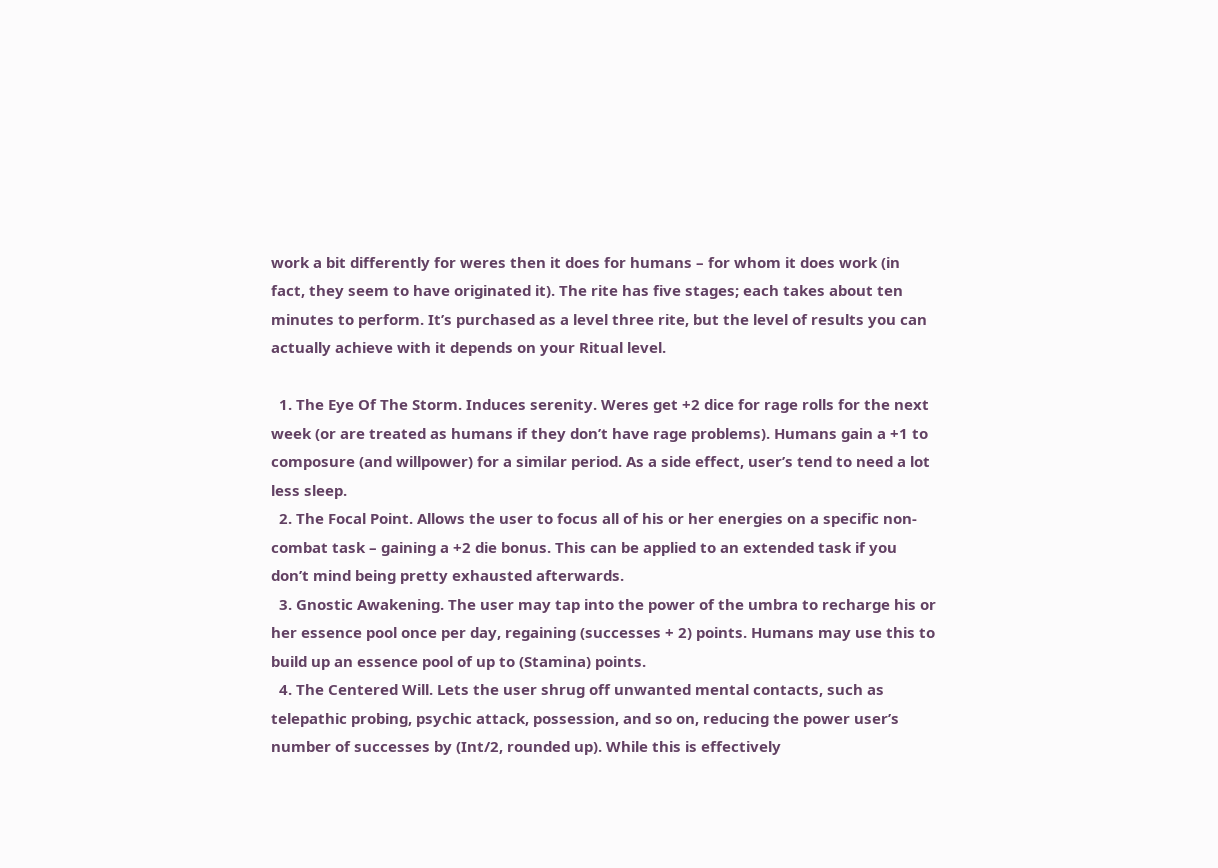work a bit differently for weres then it does for humans – for whom it does work (in fact, they seem to have originated it). The rite has five stages; each takes about ten minutes to perform. It’s purchased as a level three rite, but the level of results you can actually achieve with it depends on your Ritual level.

  1. The Eye Of The Storm. Induces serenity. Weres get +2 dice for rage rolls for the next week (or are treated as humans if they don’t have rage problems). Humans gain a +1 to composure (and willpower) for a similar period. As a side effect, user’s tend to need a lot less sleep.
  2. The Focal Point. Allows the user to focus all of his or her energies on a specific non-combat task – gaining a +2 die bonus. This can be applied to an extended task if you don’t mind being pretty exhausted afterwards.
  3. Gnostic Awakening. The user may tap into the power of the umbra to recharge his or her essence pool once per day, regaining (successes + 2) points. Humans may use this to build up an essence pool of up to (Stamina) points.
  4. The Centered Will. Lets the user shrug off unwanted mental contacts, such as telepathic probing, psychic attack, possession, and so on, reducing the power user’s number of successes by (Int/2, rounded up). While this is effectively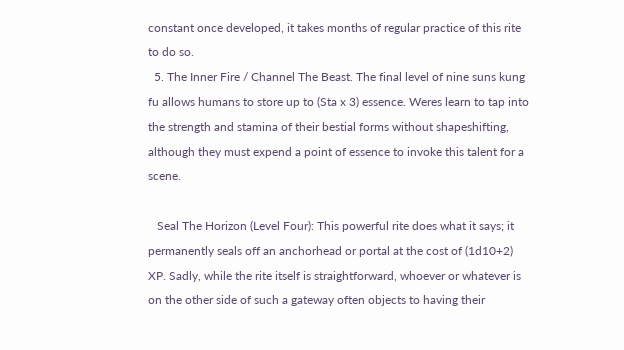constant once developed, it takes months of regular practice of this rite to do so.
  5. The Inner Fire / Channel The Beast. The final level of nine suns kung fu allows humans to store up to (Sta x 3) essence. Weres learn to tap into the strength and stamina of their bestial forms without shapeshifting, although they must expend a point of essence to invoke this talent for a scene.

   Seal The Horizon (Level Four): This powerful rite does what it says; it permanently seals off an anchorhead or portal at the cost of (1d10+2) XP. Sadly, while the rite itself is straightforward, whoever or whatever is on the other side of such a gateway often objects to having their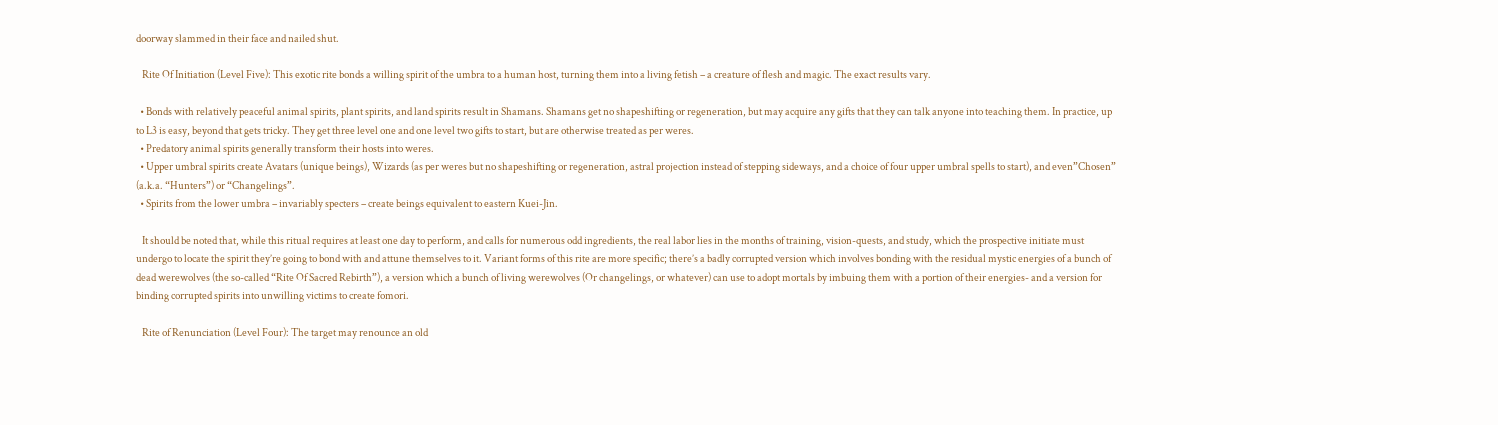doorway slammed in their face and nailed shut.

   Rite Of Initiation (Level Five): This exotic rite bonds a willing spirit of the umbra to a human host, turning them into a living fetish – a creature of flesh and magic. The exact results vary.

  • Bonds with relatively peaceful animal spirits, plant spirits, and land spirits result in Shamans. Shamans get no shapeshifting or regeneration, but may acquire any gifts that they can talk anyone into teaching them. In practice, up to L3 is easy, beyond that gets tricky. They get three level one and one level two gifts to start, but are otherwise treated as per weres.
  • Predatory animal spirits generally transform their hosts into weres.
  • Upper umbral spirits create Avatars (unique beings), Wizards (as per weres but no shapeshifting or regeneration, astral projection instead of stepping sideways, and a choice of four upper umbral spells to start), and even”Chosen” (a.k.a. “Hunters”) or “Changelings”.
  • Spirits from the lower umbra – invariably specters – create beings equivalent to eastern Kuei-Jin.

   It should be noted that, while this ritual requires at least one day to perform, and calls for numerous odd ingredients, the real labor lies in the months of training, vision-quests, and study, which the prospective initiate must undergo to locate the spirit they’re going to bond with and attune themselves to it. Variant forms of this rite are more specific; there’s a badly corrupted version which involves bonding with the residual mystic energies of a bunch of dead werewolves (the so-called “Rite Of Sacred Rebirth”), a version which a bunch of living werewolves (Or changelings, or whatever) can use to adopt mortals by imbuing them with a portion of their energies- and a version for binding corrupted spirits into unwilling victims to create fomori.

   Rite of Renunciation (Level Four): The target may renounce an old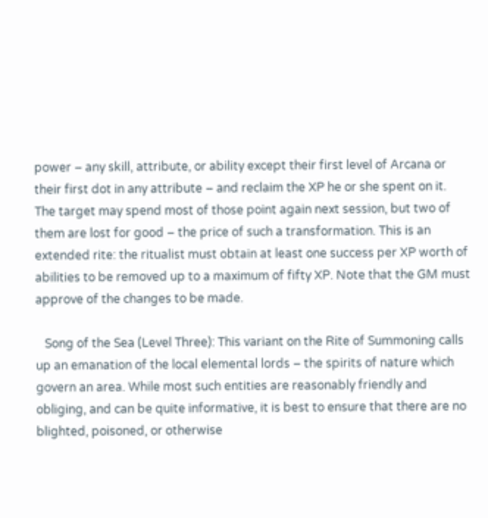power – any skill, attribute, or ability except their first level of Arcana or their first dot in any attribute – and reclaim the XP he or she spent on it. The target may spend most of those point again next session, but two of them are lost for good – the price of such a transformation. This is an extended rite: the ritualist must obtain at least one success per XP worth of abilities to be removed up to a maximum of fifty XP. Note that the GM must approve of the changes to be made.

   Song of the Sea (Level Three): This variant on the Rite of Summoning calls up an emanation of the local elemental lords – the spirits of nature which govern an area. While most such entities are reasonably friendly and obliging, and can be quite informative, it is best to ensure that there are no blighted, poisoned, or otherwise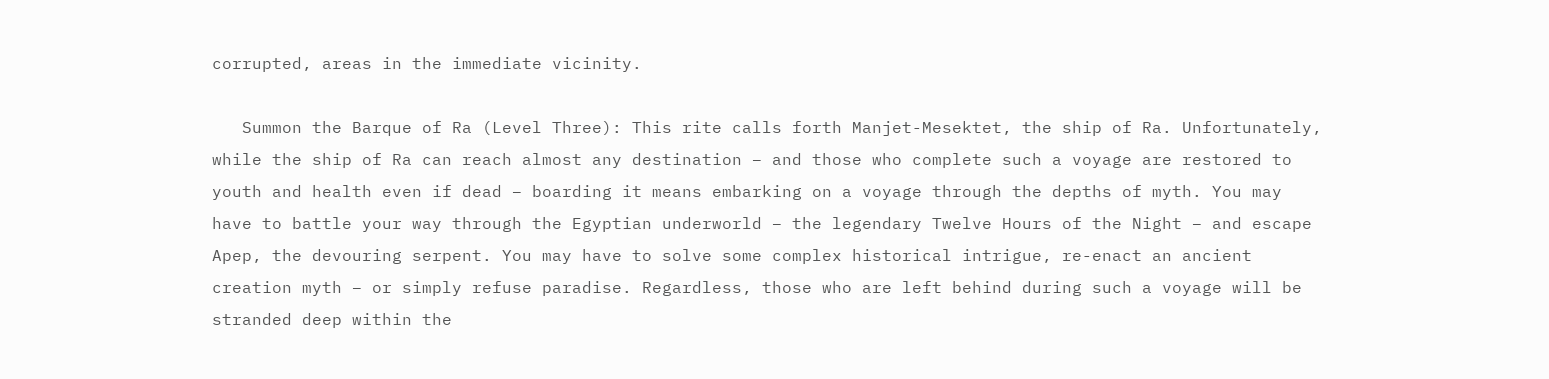corrupted, areas in the immediate vicinity.

   Summon the Barque of Ra (Level Three): This rite calls forth Manjet-Mesektet, the ship of Ra. Unfortunately, while the ship of Ra can reach almost any destination – and those who complete such a voyage are restored to youth and health even if dead – boarding it means embarking on a voyage through the depths of myth. You may have to battle your way through the Egyptian underworld – the legendary Twelve Hours of the Night – and escape Apep, the devouring serpent. You may have to solve some complex historical intrigue, re-enact an ancient creation myth – or simply refuse paradise. Regardless, those who are left behind during such a voyage will be stranded deep within the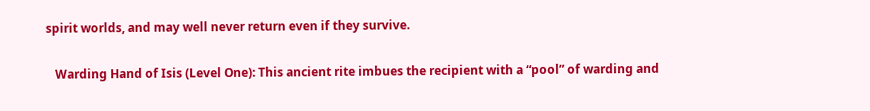spirit worlds, and may well never return even if they survive.

   Warding Hand of Isis (Level One): This ancient rite imbues the recipient with a “pool” of warding and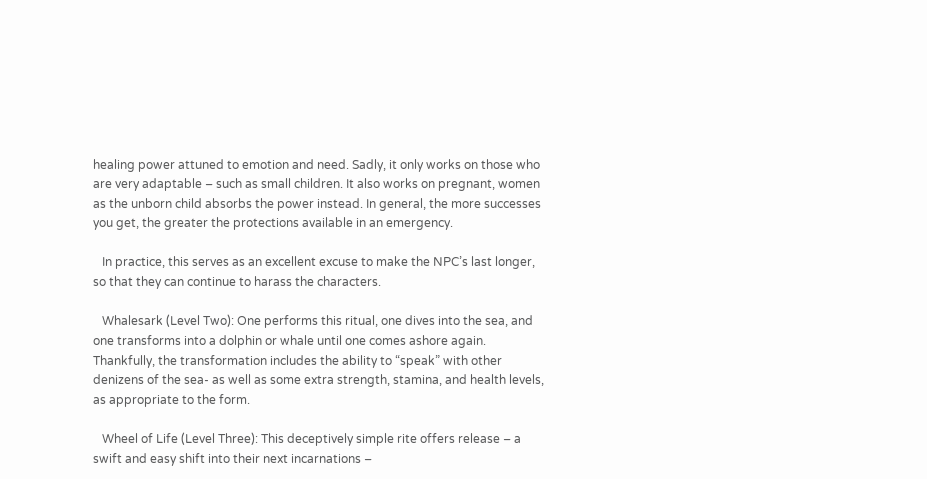healing power attuned to emotion and need. Sadly, it only works on those who are very adaptable – such as small children. It also works on pregnant, women as the unborn child absorbs the power instead. In general, the more successes you get, the greater the protections available in an emergency.

   In practice, this serves as an excellent excuse to make the NPC’s last longer, so that they can continue to harass the characters.

   Whalesark (Level Two): One performs this ritual, one dives into the sea, and one transforms into a dolphin or whale until one comes ashore again. Thankfully, the transformation includes the ability to “speak” with other denizens of the sea- as well as some extra strength, stamina, and health levels, as appropriate to the form.

   Wheel of Life (Level Three): This deceptively simple rite offers release – a swift and easy shift into their next incarnations –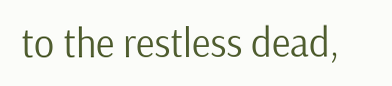to the restless dead,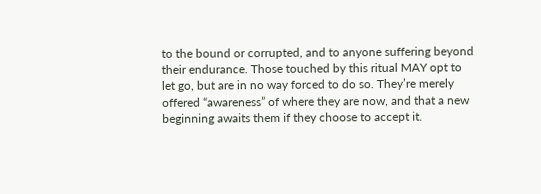to the bound or corrupted, and to anyone suffering beyond their endurance. Those touched by this ritual MAY opt to let go, but are in no way forced to do so. They’re merely offered “awareness” of where they are now, and that a new beginning awaits them if they choose to accept it.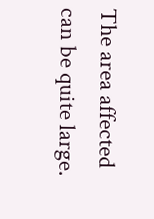The area affected can be quite large.